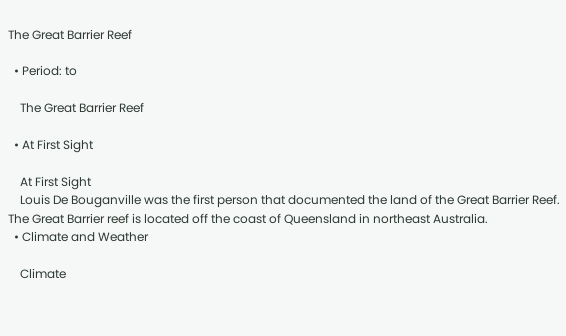The Great Barrier Reef

  • Period: to

    The Great Barrier Reef

  • At First Sight

    At First Sight
    Louis De Bouganville was the first person that documented the land of the Great Barrier Reef. The Great Barrier reef is located off the coast of Queensland in northeast Australia.
  • Climate and Weather

    Climate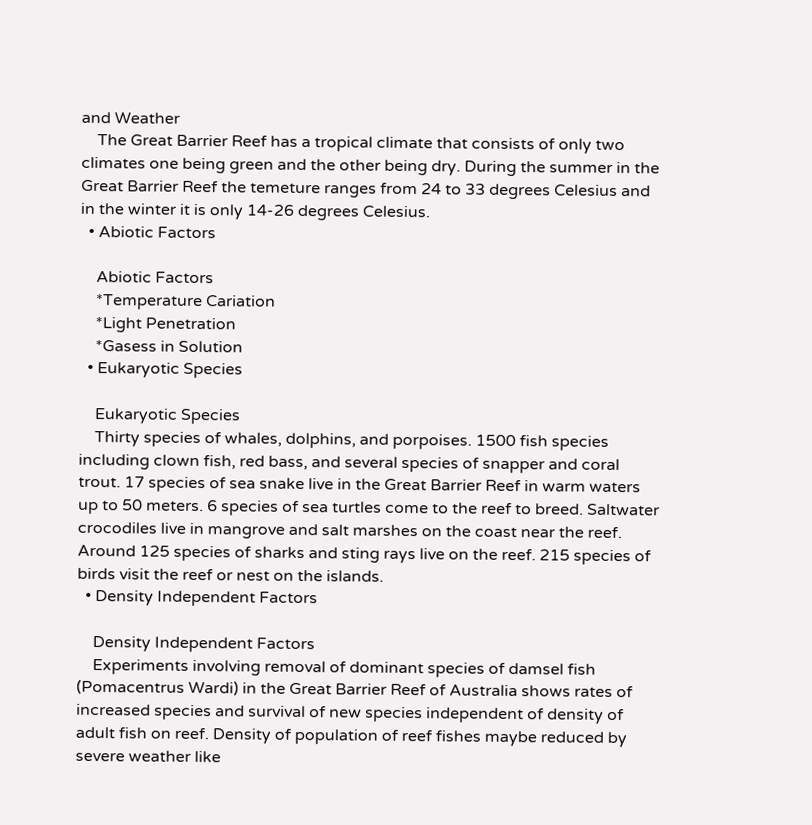and Weather
    The Great Barrier Reef has a tropical climate that consists of only two climates one being green and the other being dry. During the summer in the Great Barrier Reef the temeture ranges from 24 to 33 degrees Celesius and in the winter it is only 14-26 degrees Celesius.
  • Abiotic Factors

    Abiotic Factors
    *Temperature Cariation
    *Light Penetration
    *Gasess in Solution
  • Eukaryotic Species

    Eukaryotic Species
    Thirty species of whales, dolphins, and porpoises. 1500 fish species including clown fish, red bass, and several species of snapper and coral trout. 17 species of sea snake live in the Great Barrier Reef in warm waters up to 50 meters. 6 species of sea turtles come to the reef to breed. Saltwater crocodiles live in mangrove and salt marshes on the coast near the reef. Around 125 species of sharks and sting rays live on the reef. 215 species of birds visit the reef or nest on the islands.
  • Density Independent Factors

    Density Independent Factors
    Experiments involving removal of dominant species of damsel fish (Pomacentrus Wardi) in the Great Barrier Reef of Australia shows rates of increased species and survival of new species independent of density of adult fish on reef. Density of population of reef fishes maybe reduced by severe weather like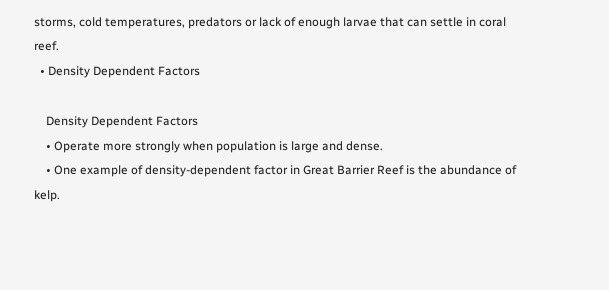storms, cold temperatures, predators or lack of enough larvae that can settle in coral reef.
  • Density Dependent Factors

    Density Dependent Factors
    • Operate more strongly when population is large and dense.
    • One example of density-dependent factor in Great Barrier Reef is the abundance of kelp.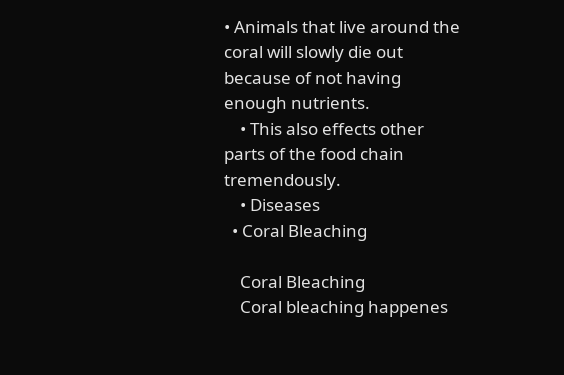• Animals that live around the coral will slowly die out because of not having enough nutrients.
    • This also effects other parts of the food chain tremendously.
    • Diseases
  • Coral Bleaching

    Coral Bleaching
    Coral bleaching happenes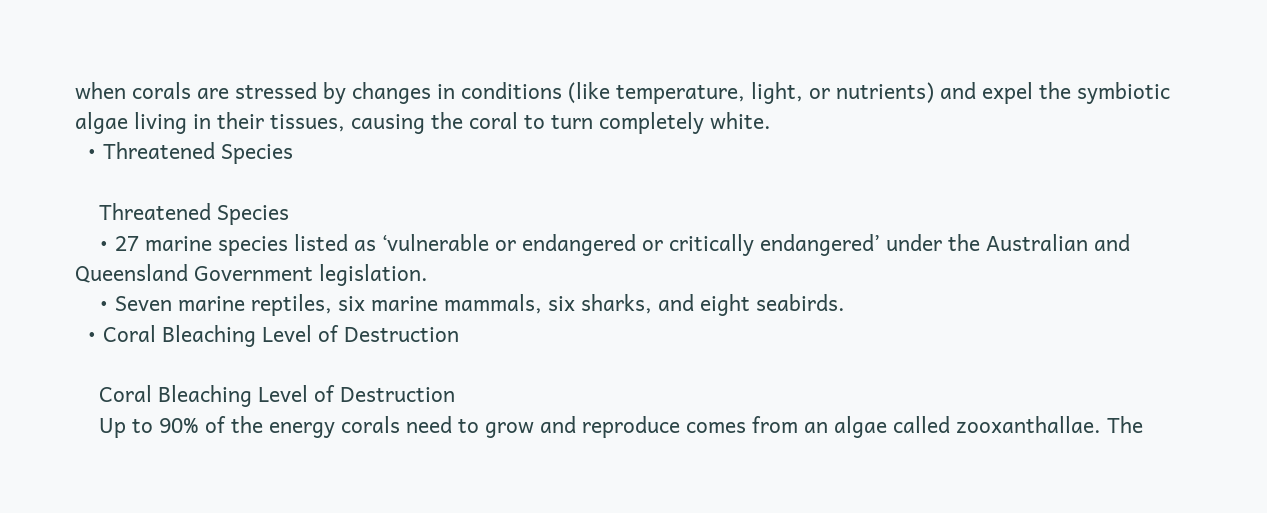when corals are stressed by changes in conditions (like temperature, light, or nutrients) and expel the symbiotic algae living in their tissues, causing the coral to turn completely white.
  • Threatened Species

    Threatened Species
    • 27 marine species listed as ‘vulnerable or endangered or critically endangered’ under the Australian and Queensland Government legislation.
    • Seven marine reptiles, six marine mammals, six sharks, and eight seabirds.
  • Coral Bleaching Level of Destruction

    Coral Bleaching Level of Destruction
    Up to 90% of the energy corals need to grow and reproduce comes from an algae called zooxanthallae. The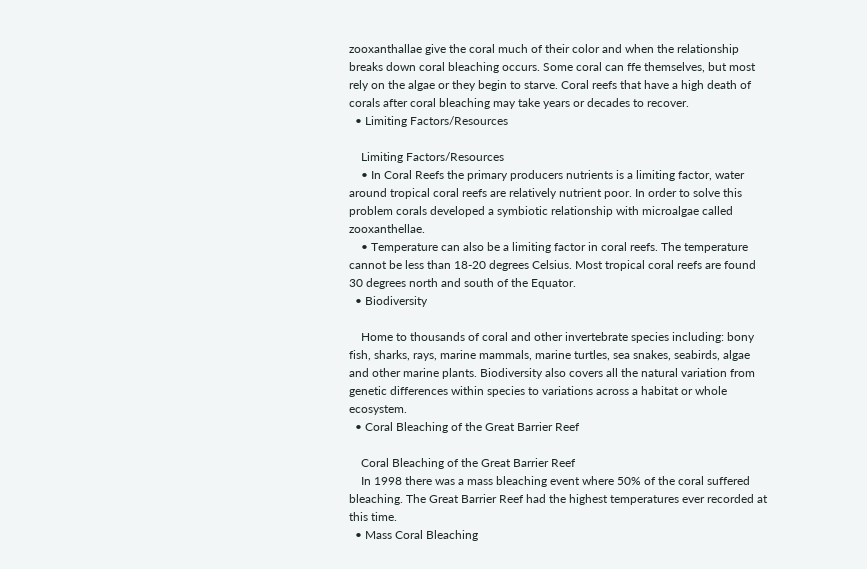zooxanthallae give the coral much of their color and when the relationship breaks down coral bleaching occurs. Some coral can ffe themselves, but most rely on the algae or they begin to starve. Coral reefs that have a high death of corals after coral bleaching may take years or decades to recover.
  • Limiting Factors/Resources

    Limiting Factors/Resources
    • In Coral Reefs the primary producers nutrients is a limiting factor, water around tropical coral reefs are relatively nutrient poor. In order to solve this problem corals developed a symbiotic relationship with microalgae called zooxanthellae.
    • Temperature can also be a limiting factor in coral reefs. The temperature cannot be less than 18-20 degrees Celsius. Most tropical coral reefs are found 30 degrees north and south of the Equator.
  • Biodiversity

    Home to thousands of coral and other invertebrate species including: bony fish, sharks, rays, marine mammals, marine turtles, sea snakes, seabirds, algae and other marine plants. Biodiversity also covers all the natural variation from genetic differences within species to variations across a habitat or whole ecosystem.
  • Coral Bleaching of the Great Barrier Reef

    Coral Bleaching of the Great Barrier Reef
    In 1998 there was a mass bleaching event where 50% of the coral suffered bleaching. The Great Barrier Reef had the highest temperatures ever recorded at this time.
  • Mass Coral Bleaching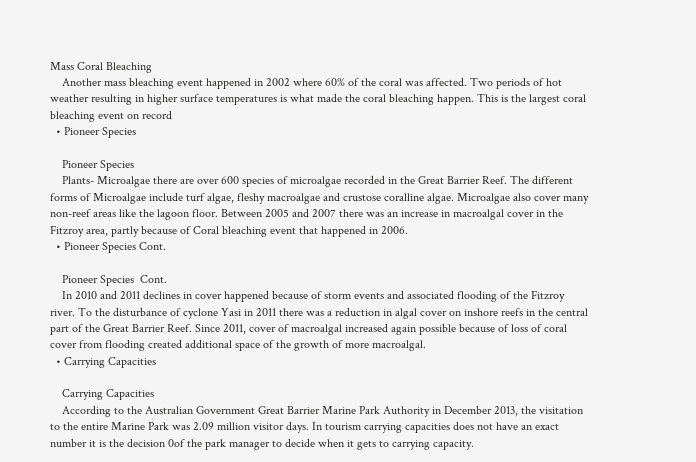Mass Coral Bleaching
    Another mass bleaching event happened in 2002 where 60% of the coral was affected. Two periods of hot weather resulting in higher surface temperatures is what made the coral bleaching happen. This is the largest coral bleaching event on record
  • Pioneer Species

    Pioneer Species
    Plants- Microalgae there are over 600 species of microalgae recorded in the Great Barrier Reef. The different forms of Microalgae include turf algae, fleshy macroalgae and crustose coralline algae. Microalgae also cover many non-reef areas like the lagoon floor. Between 2005 and 2007 there was an increase in macroalgal cover in the Fitzroy area, partly because of Coral bleaching event that happened in 2006.
  • Pioneer Species Cont.

    Pioneer Species  Cont.
    In 2010 and 2011 declines in cover happened because of storm events and associated flooding of the Fitzroy river. To the disturbance of cyclone Yasi in 2011 there was a reduction in algal cover on inshore reefs in the central part of the Great Barrier Reef. Since 2011, cover of macroalgal increased again possible because of loss of coral cover from flooding created additional space of the growth of more macroalgal.
  • Carrying Capacities

    Carrying Capacities
    According to the Australian Government Great Barrier Marine Park Authority in December 2013, the visitation to the entire Marine Park was 2.09 million visitor days. In tourism carrying capacities does not have an exact number it is the decision 0of the park manager to decide when it gets to carrying capacity.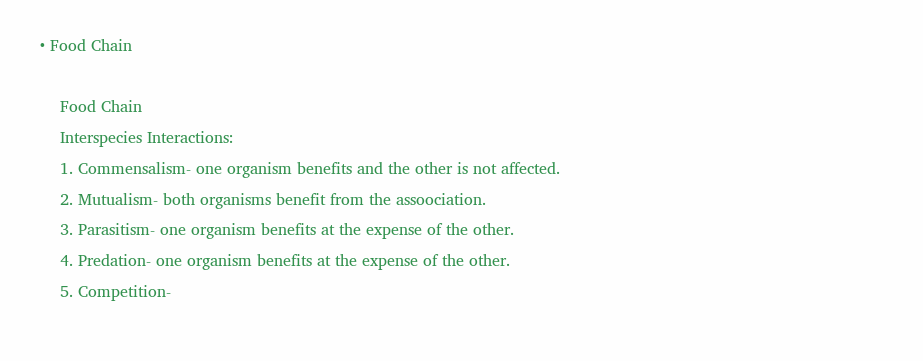• Food Chain

    Food Chain
    Interspecies Interactions:
    1. Commensalism- one organism benefits and the other is not affected.
    2. Mutualism- both organisms benefit from the assoociation.
    3. Parasitism- one organism benefits at the expense of the other.
    4. Predation- one organism benefits at the expense of the other.
    5. Competition-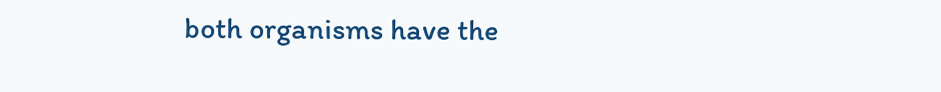both organisms have the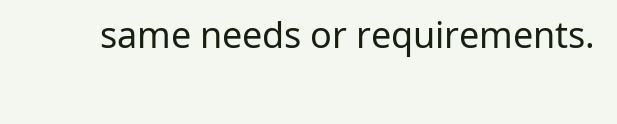same needs or requirements.